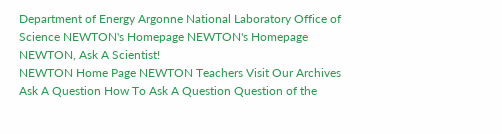Department of Energy Argonne National Laboratory Office of Science NEWTON's Homepage NEWTON's Homepage
NEWTON, Ask A Scientist!
NEWTON Home Page NEWTON Teachers Visit Our Archives Ask A Question How To Ask A Question Question of the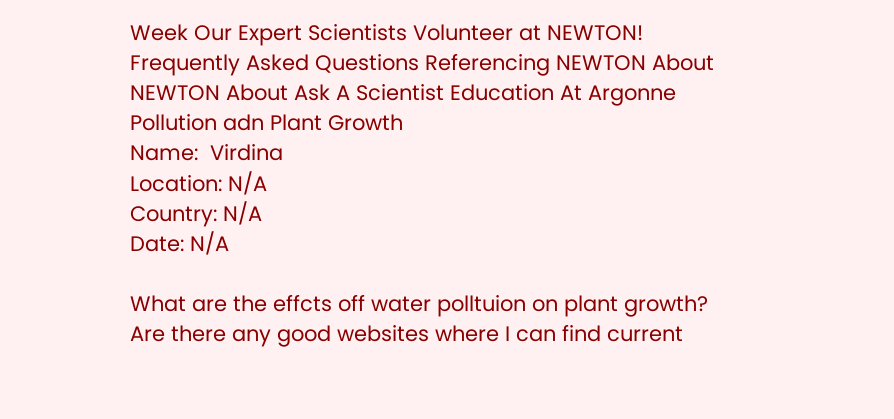Week Our Expert Scientists Volunteer at NEWTON! Frequently Asked Questions Referencing NEWTON About NEWTON About Ask A Scientist Education At Argonne Pollution adn Plant Growth
Name:  Virdina
Location: N/A
Country: N/A
Date: N/A

What are the effcts off water polltuion on plant growth? Are there any good websites where I can find current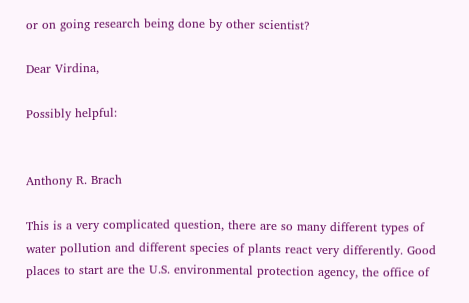or on going research being done by other scientist?

Dear Virdina,

Possibly helpful:


Anthony R. Brach

This is a very complicated question, there are so many different types of water pollution and different species of plants react very differently. Good places to start are the U.S. environmental protection agency, the office of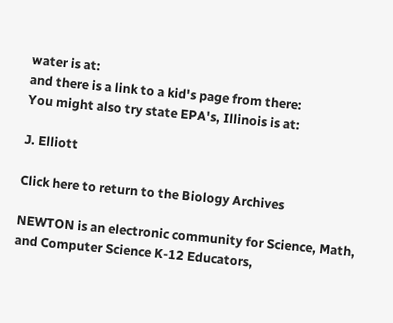water is at:
and there is a link to a kid's page from there:
You might also try state EPA's, Illinois is at:

J. Elliott

Click here to return to the Biology Archives

NEWTON is an electronic community for Science, Math, and Computer Science K-12 Educators,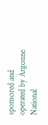sponsored and operated by Argonne National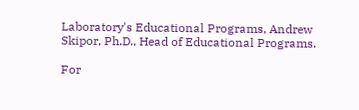Laboratory's Educational Programs, Andrew Skipor, Ph.D., Head of Educational Programs.

For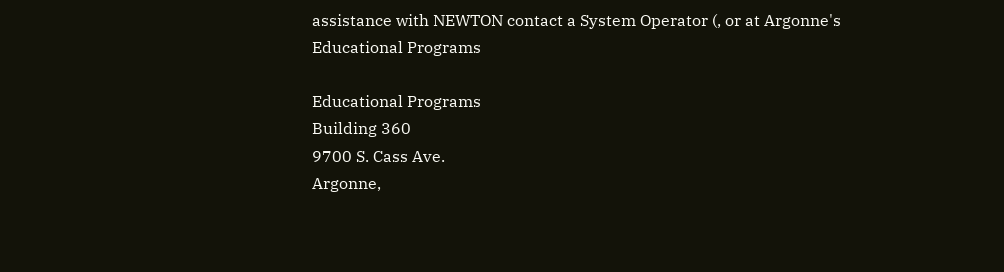assistance with NEWTON contact a System Operator (, or at Argonne's Educational Programs

Educational Programs
Building 360
9700 S. Cass Ave.
Argonne,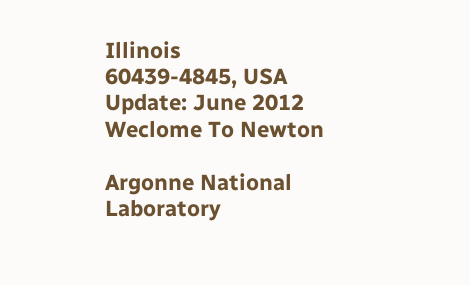Illinois
60439-4845, USA
Update: June 2012
Weclome To Newton

Argonne National Laboratory